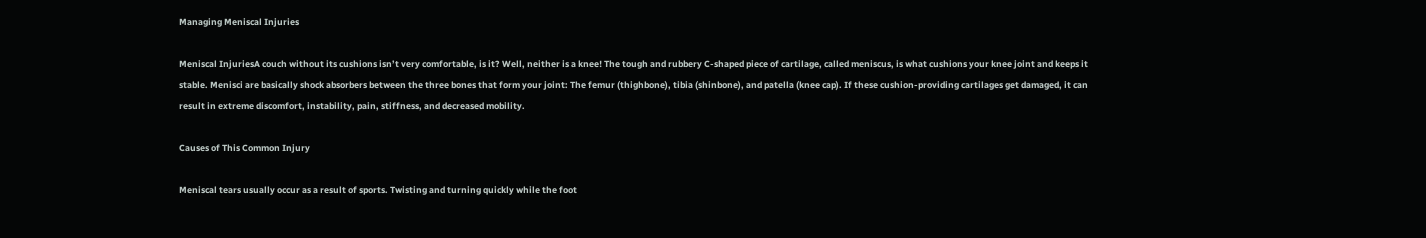Managing Meniscal Injuries

Meniscal InjuriesA couch without its cushions isn’t very comfortable, is it? Well, neither is a knee! The tough and rubbery C-shaped piece of cartilage, called meniscus, is what cushions your knee joint and keeps it stable. Menisci are basically shock absorbers between the three bones that form your joint: The femur (thighbone), tibia (shinbone), and patella (knee cap). If these cushion-providing cartilages get damaged, it can result in extreme discomfort, instability, pain, stiffness, and decreased mobility.

Causes of This Common Injury

Meniscal tears usually occur as a result of sports. Twisting and turning quickly while the foot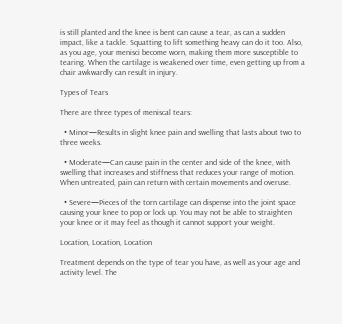is still planted and the knee is bent can cause a tear, as can a sudden impact, like a tackle. Squatting to lift something heavy can do it too. Also, as you age, your menisci become worn, making them more susceptible to tearing. When the cartilage is weakened over time, even getting up from a chair awkwardly can result in injury.

Types of Tears

There are three types of meniscal tears:

  • Minor—Results in slight knee pain and swelling that lasts about two to three weeks.

  • Moderate—Can cause pain in the center and side of the knee, with swelling that increases and stiffness that reduces your range of motion. When untreated, pain can return with certain movements and overuse.

  • Severe—Pieces of the torn cartilage can dispense into the joint space causing your knee to pop or lock up. You may not be able to straighten your knee or it may feel as though it cannot support your weight.

Location, Location, Location

Treatment depends on the type of tear you have, as well as your age and activity level. The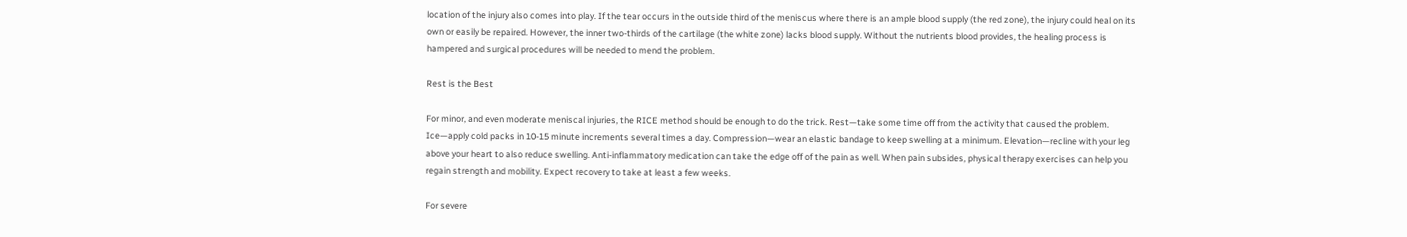location of the injury also comes into play. If the tear occurs in the outside third of the meniscus where there is an ample blood supply (the red zone), the injury could heal on its own or easily be repaired. However, the inner two-thirds of the cartilage (the white zone) lacks blood supply. Without the nutrients blood provides, the healing process is hampered and surgical procedures will be needed to mend the problem.

Rest is the Best

For minor, and even moderate meniscal injuries, the RICE method should be enough to do the trick. Rest—take some time off from the activity that caused the problem. Ice—apply cold packs in 10-15 minute increments several times a day. Compression—wear an elastic bandage to keep swelling at a minimum. Elevation—recline with your leg above your heart to also reduce swelling. Anti-inflammatory medication can take the edge off of the pain as well. When pain subsides, physical therapy exercises can help you regain strength and mobility. Expect recovery to take at least a few weeks.

For severe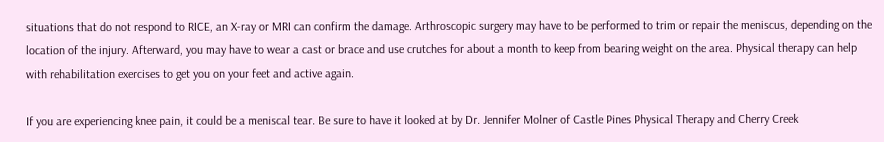situations that do not respond to RICE, an X-ray or MRI can confirm the damage. Arthroscopic surgery may have to be performed to trim or repair the meniscus, depending on the location of the injury. Afterward, you may have to wear a cast or brace and use crutches for about a month to keep from bearing weight on the area. Physical therapy can help with rehabilitation exercises to get you on your feet and active again.

If you are experiencing knee pain, it could be a meniscal tear. Be sure to have it looked at by Dr. Jennifer Molner of Castle Pines Physical Therapy and Cherry Creek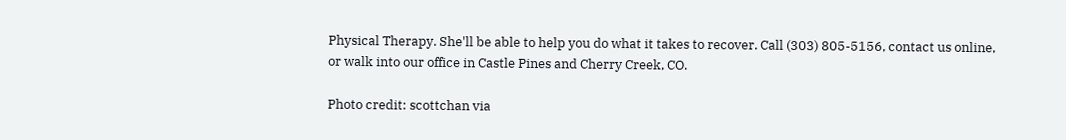Physical Therapy. She'll be able to help you do what it takes to recover. Call (303) 805-5156, contact us online, or walk into our office in Castle Pines and Cherry Creek, CO.

Photo credit: scottchan via